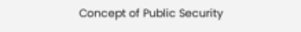Concept of Public Security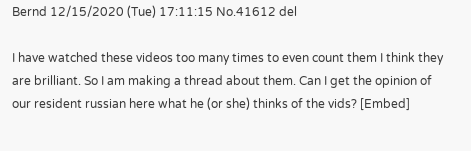Bernd 12/15/2020 (Tue) 17:11:15 No.41612 del

I have watched these videos too many times to even count them I think they are brilliant. So I am making a thread about them. Can I get the opinion of our resident russian here what he (or she) thinks of the vids? [Embed]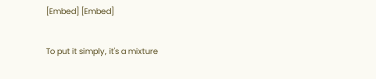[Embed] [Embed]

To put it simply, it's a mixture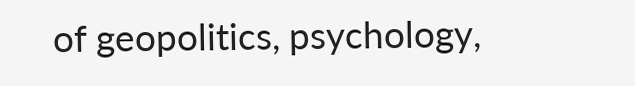of geopolitics, psychology,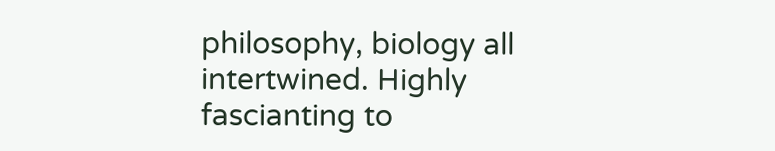philosophy, biology all intertwined. Highly fascianting to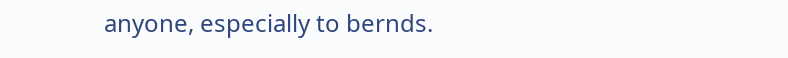anyone, especially to bernds.